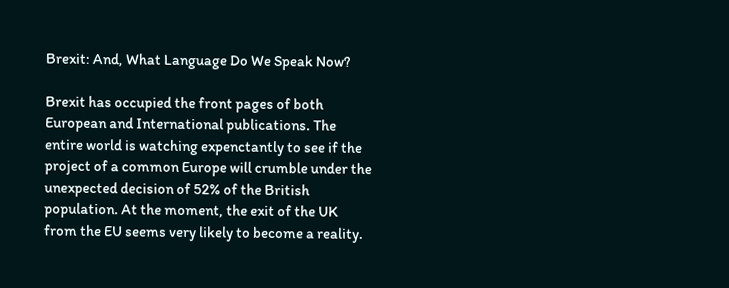Brexit: And, What Language Do We Speak Now?

Brexit has occupied the front pages of both European and International publications. The entire world is watching expenctantly to see if the project of a common Europe will crumble under the unexpected decision of 52% of the British population. At the moment, the exit of the UK from the EU seems very likely to become a reality.